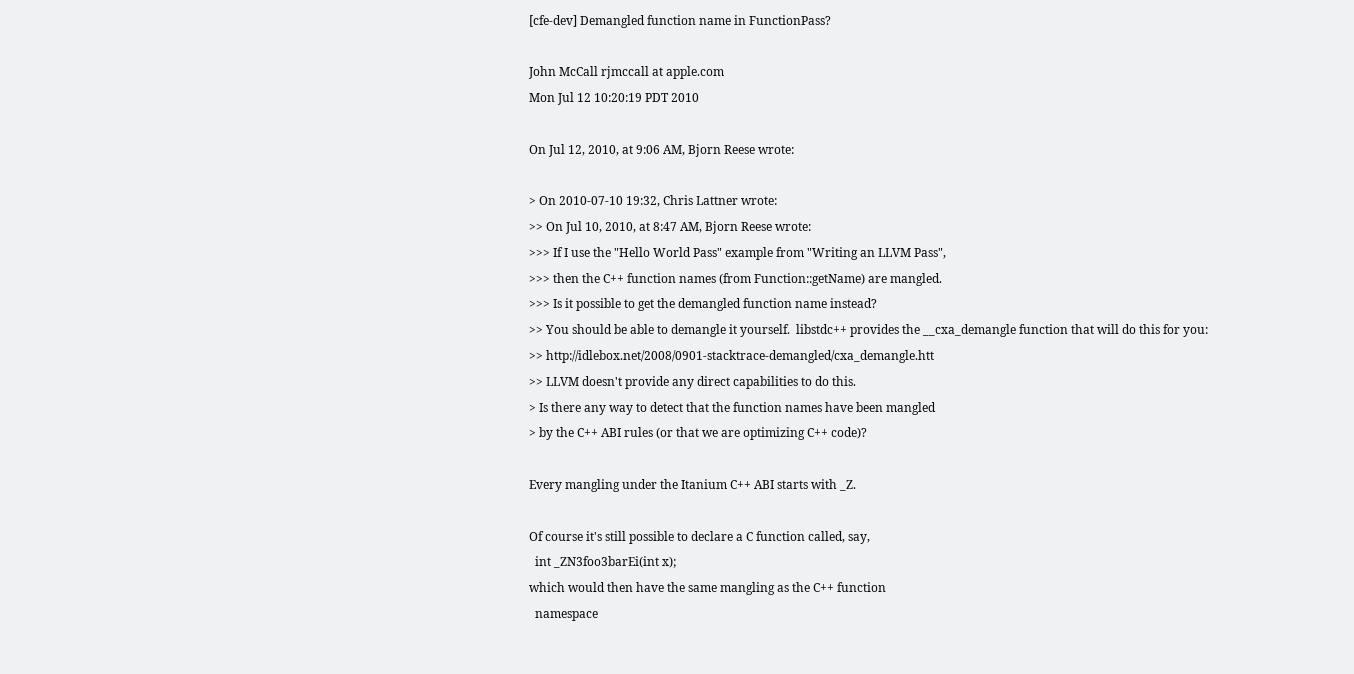[cfe-dev] Demangled function name in FunctionPass?

John McCall rjmccall at apple.com
Mon Jul 12 10:20:19 PDT 2010

On Jul 12, 2010, at 9:06 AM, Bjorn Reese wrote:

> On 2010-07-10 19:32, Chris Lattner wrote:
>> On Jul 10, 2010, at 8:47 AM, Bjorn Reese wrote:
>>> If I use the "Hello World Pass" example from "Writing an LLVM Pass",
>>> then the C++ function names (from Function::getName) are mangled.
>>> Is it possible to get the demangled function name instead?
>> You should be able to demangle it yourself.  libstdc++ provides the __cxa_demangle function that will do this for you:
>> http://idlebox.net/2008/0901-stacktrace-demangled/cxa_demangle.htt
>> LLVM doesn't provide any direct capabilities to do this.
> Is there any way to detect that the function names have been mangled
> by the C++ ABI rules (or that we are optimizing C++ code)?

Every mangling under the Itanium C++ ABI starts with _Z.

Of course it's still possible to declare a C function called, say,
  int _ZN3foo3barEi(int x);
which would then have the same mangling as the C++ function
  namespace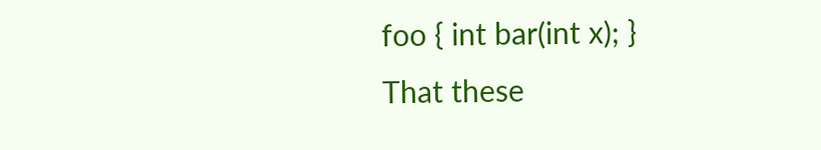foo { int bar(int x); }
That these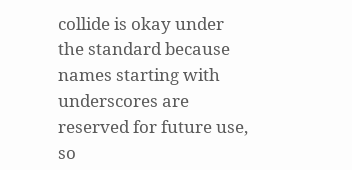collide is okay under the standard because names starting with
underscores are reserved for future use, so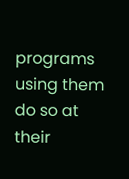programs using them do so at
their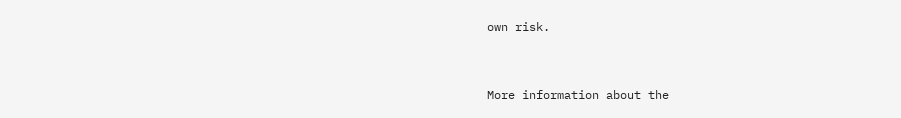own risk.


More information about the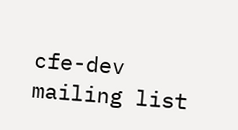cfe-dev mailing list